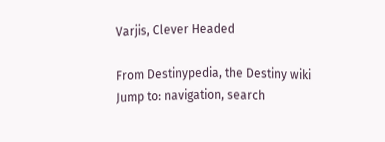Varjis, Clever Headed

From Destinypedia, the Destiny wiki
Jump to: navigation, search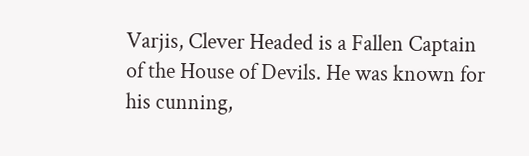Varjis, Clever Headed is a Fallen Captain of the House of Devils. He was known for his cunning,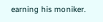earning his moniker.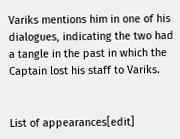Variks mentions him in one of his dialogues, indicating the two had a tangle in the past in which the Captain lost his staff to Variks.


List of appearances[edit]